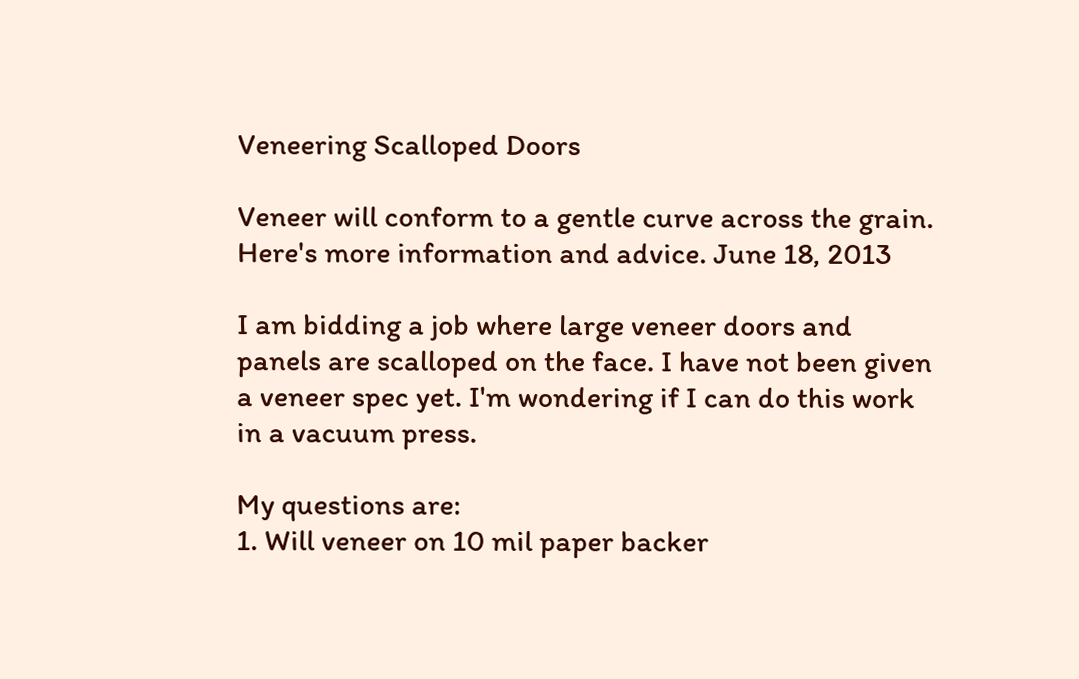Veneering Scalloped Doors

Veneer will conform to a gentle curve across the grain. Here's more information and advice. June 18, 2013

I am bidding a job where large veneer doors and panels are scalloped on the face. I have not been given a veneer spec yet. I'm wondering if I can do this work in a vacuum press.

My questions are:
1. Will veneer on 10 mil paper backer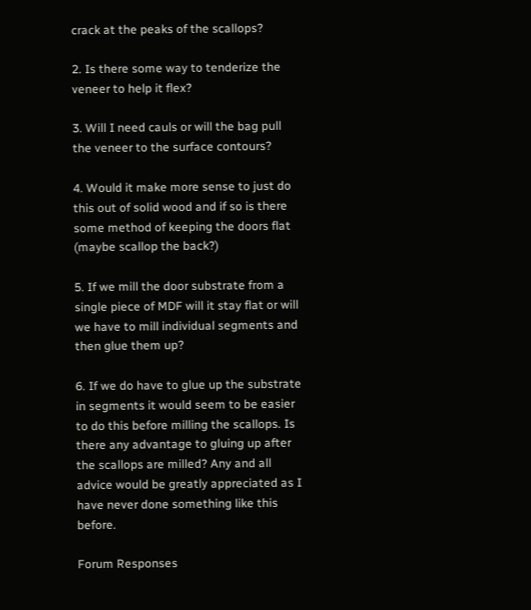crack at the peaks of the scallops?

2. Is there some way to tenderize the veneer to help it flex?

3. Will I need cauls or will the bag pull the veneer to the surface contours?

4. Would it make more sense to just do this out of solid wood and if so is there some method of keeping the doors flat (maybe scallop the back?)

5. If we mill the door substrate from a single piece of MDF will it stay flat or will we have to mill individual segments and then glue them up?

6. If we do have to glue up the substrate in segments it would seem to be easier to do this before milling the scallops. Is there any advantage to gluing up after the scallops are milled? Any and all advice would be greatly appreciated as I have never done something like this before.

Forum Responses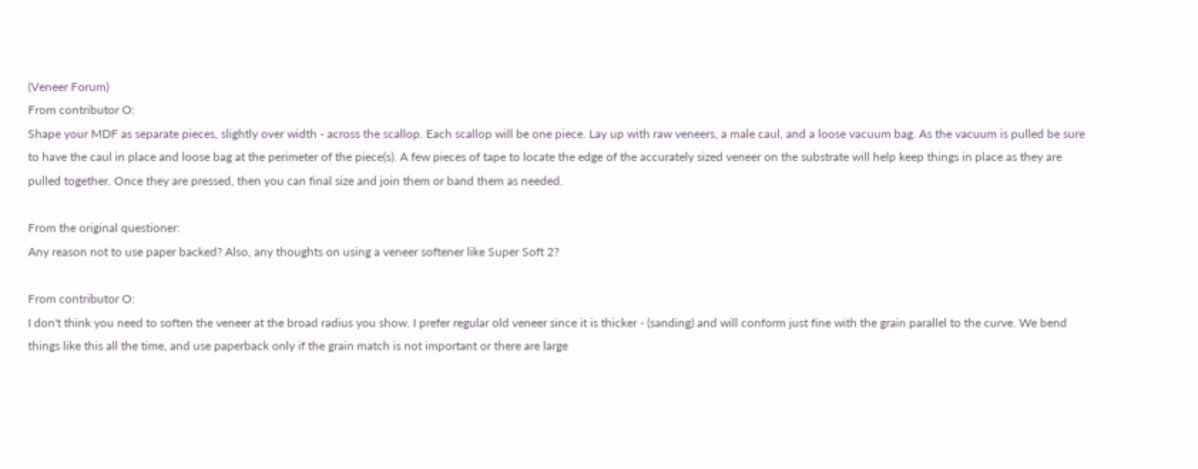(Veneer Forum)
From contributor O:
Shape your MDF as separate pieces, slightly over width - across the scallop. Each scallop will be one piece. Lay up with raw veneers, a male caul, and a loose vacuum bag. As the vacuum is pulled be sure to have the caul in place and loose bag at the perimeter of the piece(s). A few pieces of tape to locate the edge of the accurately sized veneer on the substrate will help keep things in place as they are pulled together. Once they are pressed, then you can final size and join them or band them as needed.

From the original questioner:
Any reason not to use paper backed? Also, any thoughts on using a veneer softener like Super Soft 2?

From contributor O:
I don't think you need to soften the veneer at the broad radius you show. I prefer regular old veneer since it is thicker - (sanding) and will conform just fine with the grain parallel to the curve. We bend things like this all the time, and use paperback only if the grain match is not important or there are large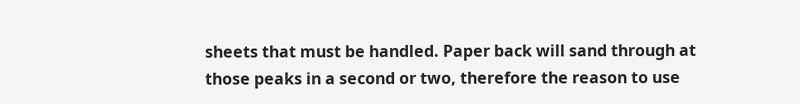sheets that must be handled. Paper back will sand through at those peaks in a second or two, therefore the reason to use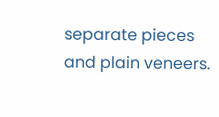separate pieces and plain veneers.